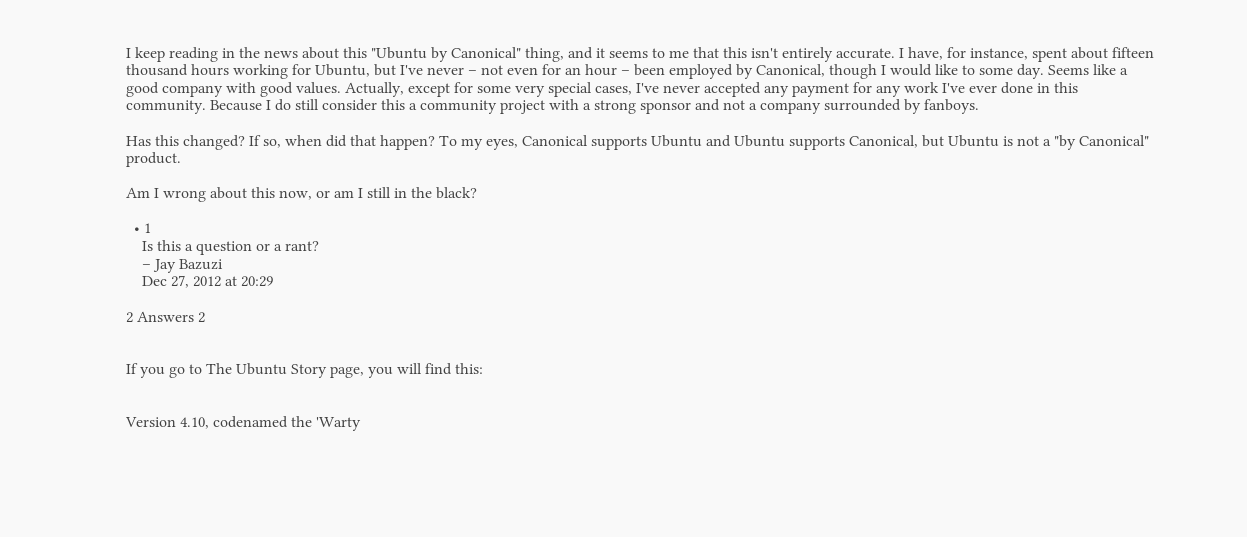I keep reading in the news about this "Ubuntu by Canonical" thing, and it seems to me that this isn't entirely accurate. I have, for instance, spent about fifteen thousand hours working for Ubuntu, but I've never – not even for an hour – been employed by Canonical, though I would like to some day. Seems like a good company with good values. Actually, except for some very special cases, I've never accepted any payment for any work I've ever done in this community. Because I do still consider this a community project with a strong sponsor and not a company surrounded by fanboys.

Has this changed? If so, when did that happen? To my eyes, Canonical supports Ubuntu and Ubuntu supports Canonical, but Ubuntu is not a "by Canonical" product.

Am I wrong about this now, or am I still in the black?

  • 1
    Is this a question or a rant?
    – Jay Bazuzi
    Dec 27, 2012 at 20:29

2 Answers 2


If you go to The Ubuntu Story page, you will find this:


Version 4.10, codenamed the 'Warty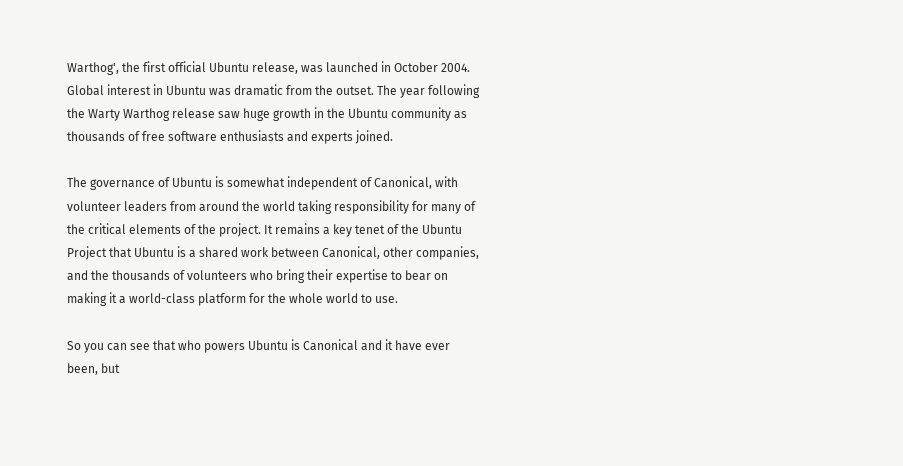Warthog', the first official Ubuntu release, was launched in October 2004. Global interest in Ubuntu was dramatic from the outset. The year following the Warty Warthog release saw huge growth in the Ubuntu community as thousands of free software enthusiasts and experts joined.

The governance of Ubuntu is somewhat independent of Canonical, with volunteer leaders from around the world taking responsibility for many of the critical elements of the project. It remains a key tenet of the Ubuntu Project that Ubuntu is a shared work between Canonical, other companies, and the thousands of volunteers who bring their expertise to bear on making it a world-class platform for the whole world to use.

So you can see that who powers Ubuntu is Canonical and it have ever been, but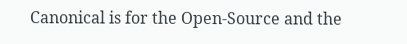Canonical is for the Open-Source and the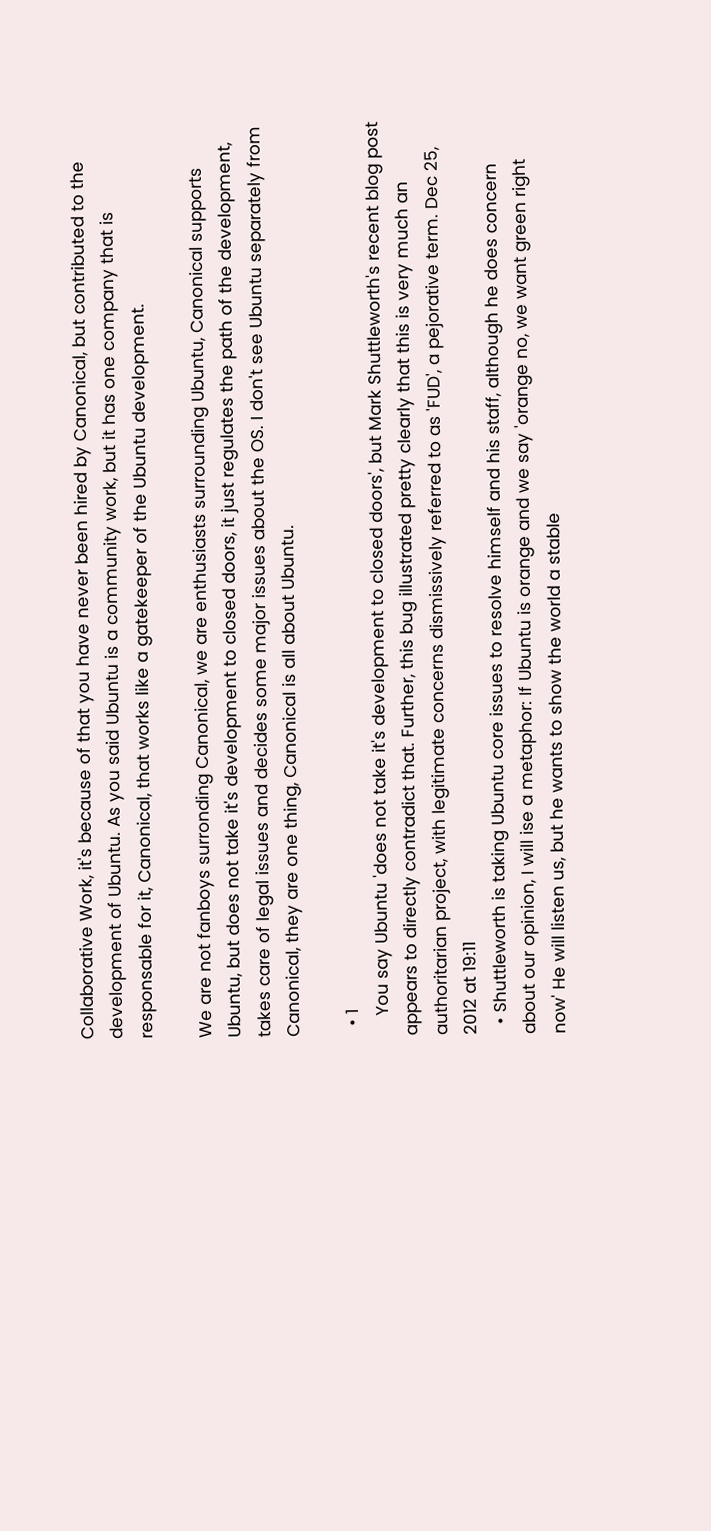Collaborative Work, it's because of that you have never been hired by Canonical, but contributed to the development of Ubuntu. As you said Ubuntu is a community work, but it has one company that is responsable for it, Canonical, that works like a gatekeeper of the Ubuntu development.

We are not fanboys surronding Canonical, we are enthusiasts surrounding Ubuntu, Canonical supports Ubuntu, but does not take it's development to closed doors, it just regulates the path of the development, takes care of legal issues and decides some major issues about the OS. I don't see Ubuntu separately from Canonical, they are one thing, Canonical is all about Ubuntu.

  • 1
    You say Ubuntu 'does not take it's development to closed doors', but Mark Shuttleworth's recent blog post appears to directly contradict that. Further, this bug illustrated pretty clearly that this is very much an authoritarian project, with legitimate concerns dismissively referred to as 'FUD', a pejorative term. Dec 25, 2012 at 19:11
  • Shuttleworth is taking Ubuntu core issues to resolve himself and his staff, although he does concern about our opinion, I will ise a metaphor: If Ubuntu is orange and we say 'orange no, we want green right now' He will listen us, but he wants to show the world a stable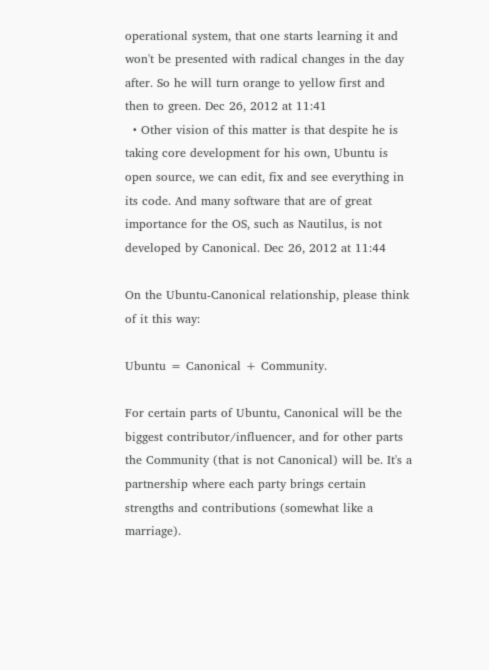operational system, that one starts learning it and won't be presented with radical changes in the day after. So he will turn orange to yellow first and then to green. Dec 26, 2012 at 11:41
  • Other vision of this matter is that despite he is taking core development for his own, Ubuntu is open source, we can edit, fix and see everything in its code. And many software that are of great importance for the OS, such as Nautilus, is not developed by Canonical. Dec 26, 2012 at 11:44

On the Ubuntu-Canonical relationship, please think of it this way:

Ubuntu = Canonical + Community.

For certain parts of Ubuntu, Canonical will be the biggest contributor/influencer, and for other parts the Community (that is not Canonical) will be. It's a partnership where each party brings certain strengths and contributions (somewhat like a marriage).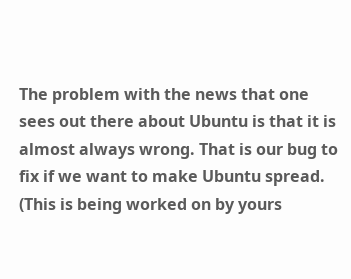The problem with the news that one sees out there about Ubuntu is that it is almost always wrong. That is our bug to fix if we want to make Ubuntu spread. (This is being worked on by yours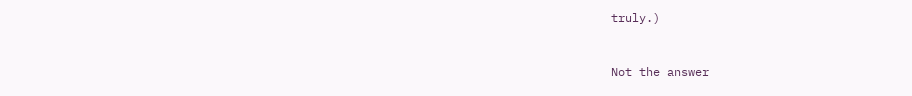truly.)


Not the answer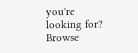you're looking for? Browse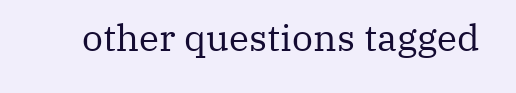other questions tagged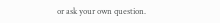or ask your own question.